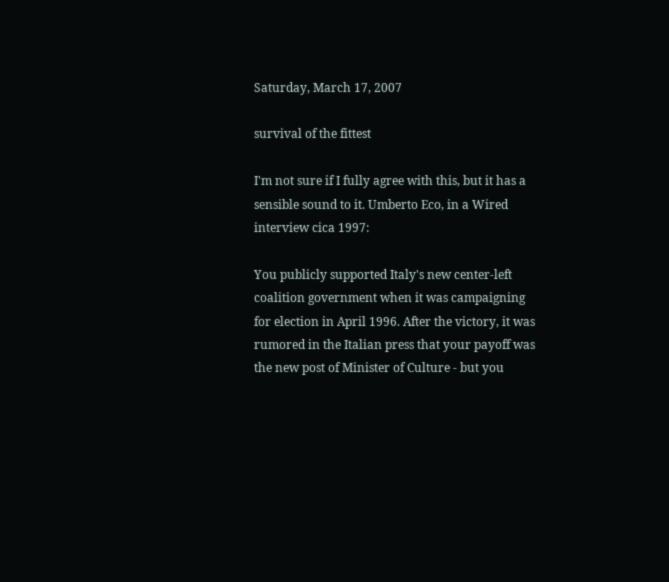Saturday, March 17, 2007

survival of the fittest

I'm not sure if I fully agree with this, but it has a sensible sound to it. Umberto Eco, in a Wired interview cica 1997:

You publicly supported Italy's new center-left coalition government when it was campaigning for election in April 1996. After the victory, it was rumored in the Italian press that your payoff was the new post of Minister of Culture - but you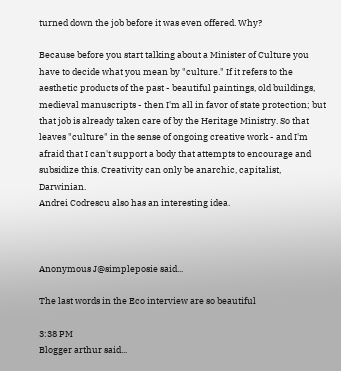turned down the job before it was even offered. Why?

Because before you start talking about a Minister of Culture you have to decide what you mean by "culture." If it refers to the aesthetic products of the past - beautiful paintings, old buildings, medieval manuscripts - then I'm all in favor of state protection; but that job is already taken care of by the Heritage Ministry. So that leaves "culture" in the sense of ongoing creative work - and I'm afraid that I can't support a body that attempts to encourage and subsidize this. Creativity can only be anarchic, capitalist, Darwinian.
Andrei Codrescu also has an interesting idea.



Anonymous J@simpleposie said...

The last words in the Eco interview are so beautiful

3:38 PM
Blogger arthur said...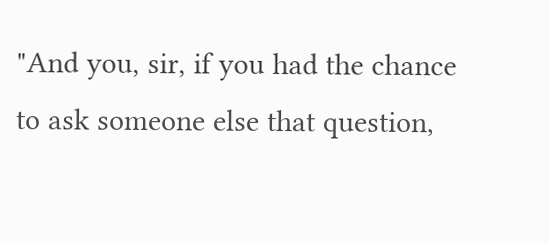"And you, sir, if you had the chance to ask someone else that question,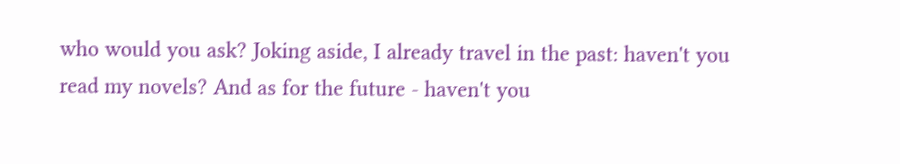who would you ask? Joking aside, I already travel in the past: haven't you read my novels? And as for the future - haven't you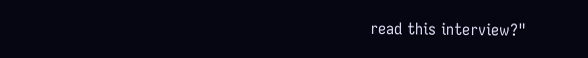read this interview?"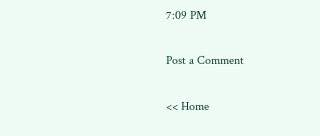7:09 PM

Post a Comment

<< Home